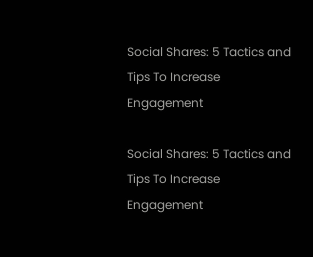Social Shares: 5 Tactics and Tips To Increase Engagement

Social Shares: 5 Tactics and Tips To Increase Engagement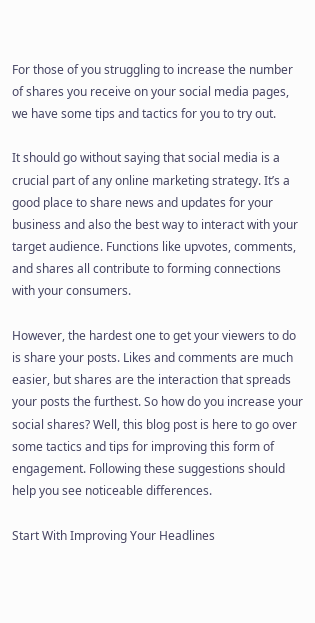For those of you struggling to increase the number of shares you receive on your social media pages, we have some tips and tactics for you to try out.

It should go without saying that social media is a crucial part of any online marketing strategy. It’s a good place to share news and updates for your business and also the best way to interact with your target audience. Functions like upvotes, comments, and shares all contribute to forming connections with your consumers.

However, the hardest one to get your viewers to do is share your posts. Likes and comments are much easier, but shares are the interaction that spreads your posts the furthest. So how do you increase your social shares? Well, this blog post is here to go over some tactics and tips for improving this form of engagement. Following these suggestions should help you see noticeable differences.

Start With Improving Your Headlines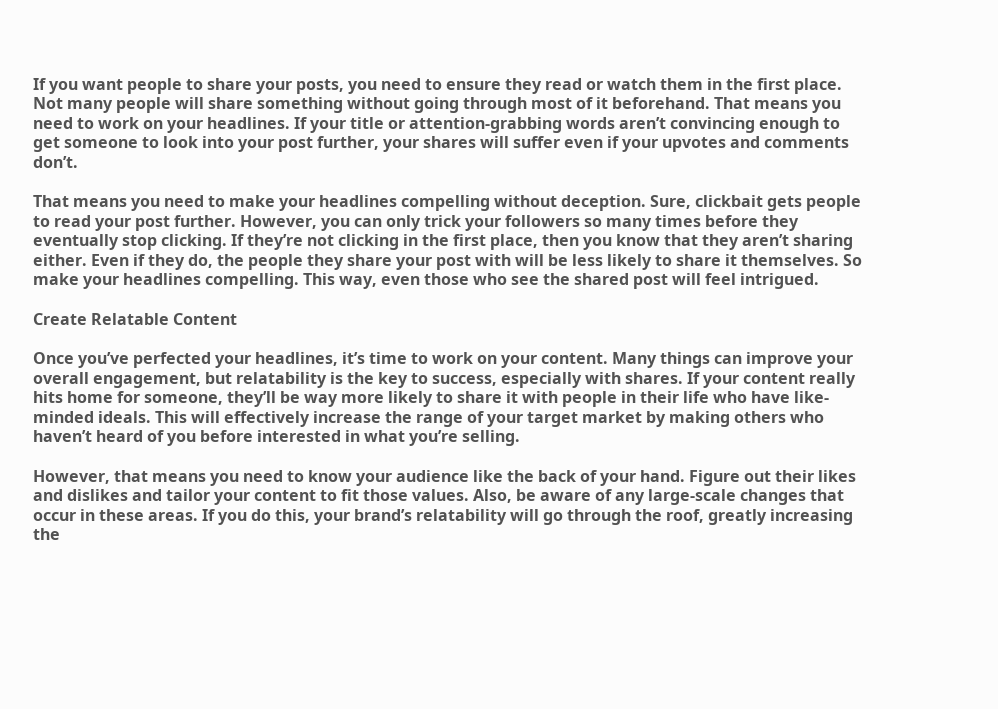If you want people to share your posts, you need to ensure they read or watch them in the first place. Not many people will share something without going through most of it beforehand. That means you need to work on your headlines. If your title or attention-grabbing words aren’t convincing enough to get someone to look into your post further, your shares will suffer even if your upvotes and comments don’t.

That means you need to make your headlines compelling without deception. Sure, clickbait gets people to read your post further. However, you can only trick your followers so many times before they eventually stop clicking. If they’re not clicking in the first place, then you know that they aren’t sharing either. Even if they do, the people they share your post with will be less likely to share it themselves. So make your headlines compelling. This way, even those who see the shared post will feel intrigued.

Create Relatable Content

Once you’ve perfected your headlines, it’s time to work on your content. Many things can improve your overall engagement, but relatability is the key to success, especially with shares. If your content really hits home for someone, they’ll be way more likely to share it with people in their life who have like-minded ideals. This will effectively increase the range of your target market by making others who haven’t heard of you before interested in what you’re selling.

However, that means you need to know your audience like the back of your hand. Figure out their likes and dislikes and tailor your content to fit those values. Also, be aware of any large-scale changes that occur in these areas. If you do this, your brand’s relatability will go through the roof, greatly increasing the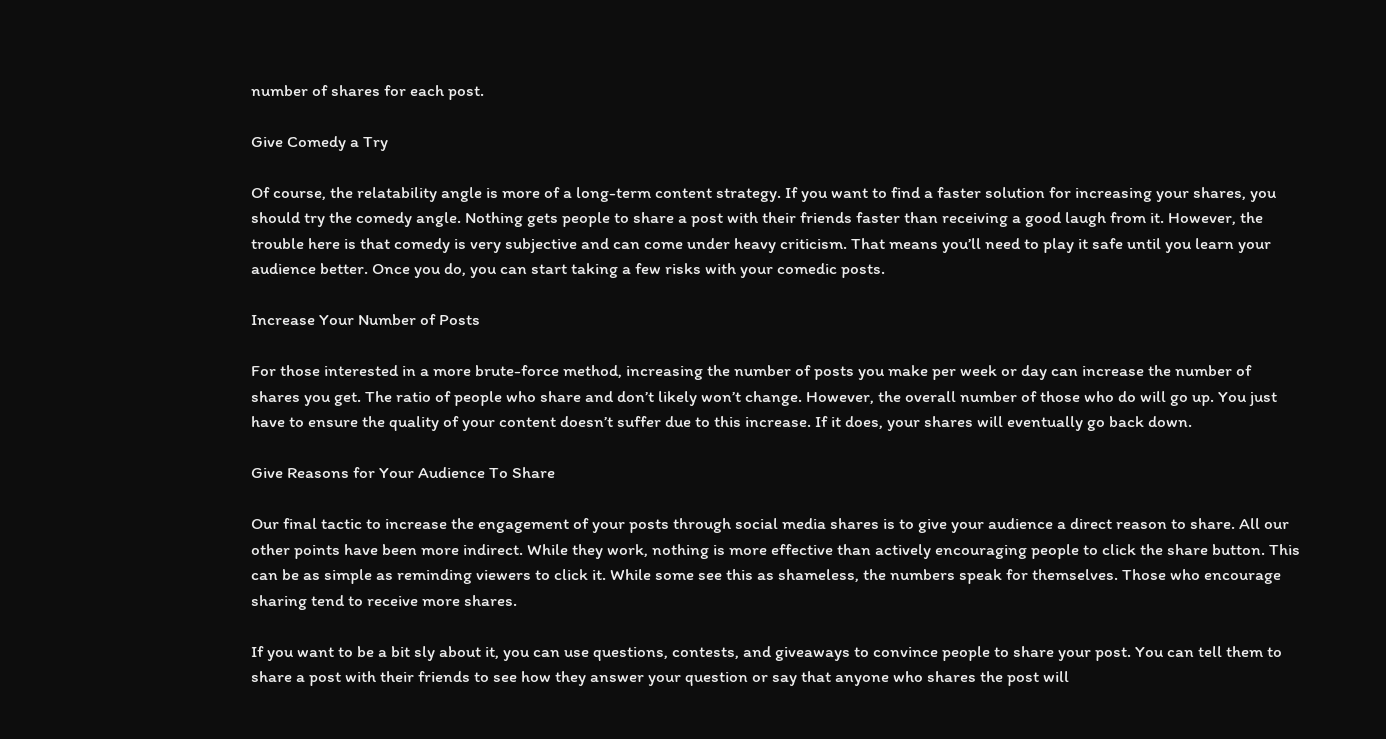number of shares for each post.

Give Comedy a Try

Of course, the relatability angle is more of a long-term content strategy. If you want to find a faster solution for increasing your shares, you should try the comedy angle. Nothing gets people to share a post with their friends faster than receiving a good laugh from it. However, the trouble here is that comedy is very subjective and can come under heavy criticism. That means you’ll need to play it safe until you learn your audience better. Once you do, you can start taking a few risks with your comedic posts.

Increase Your Number of Posts

For those interested in a more brute-force method, increasing the number of posts you make per week or day can increase the number of shares you get. The ratio of people who share and don’t likely won’t change. However, the overall number of those who do will go up. You just have to ensure the quality of your content doesn’t suffer due to this increase. If it does, your shares will eventually go back down.

Give Reasons for Your Audience To Share

Our final tactic to increase the engagement of your posts through social media shares is to give your audience a direct reason to share. All our other points have been more indirect. While they work, nothing is more effective than actively encouraging people to click the share button. This can be as simple as reminding viewers to click it. While some see this as shameless, the numbers speak for themselves. Those who encourage sharing tend to receive more shares.

If you want to be a bit sly about it, you can use questions, contests, and giveaways to convince people to share your post. You can tell them to share a post with their friends to see how they answer your question or say that anyone who shares the post will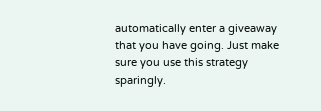automatically enter a giveaway that you have going. Just make sure you use this strategy sparingly.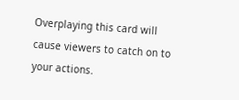Overplaying this card will cause viewers to catch on to your actions.